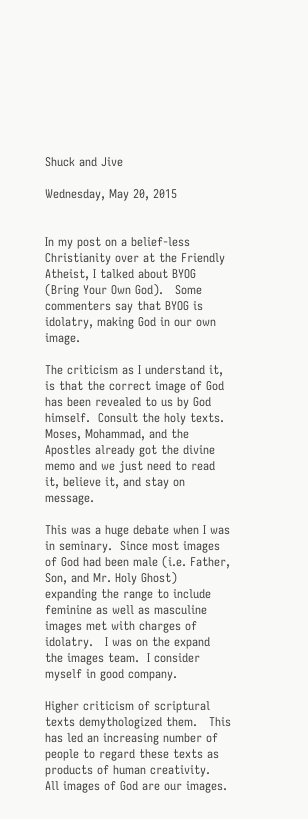Shuck and Jive

Wednesday, May 20, 2015


In my post on a belief-less Christianity over at the Friendly Atheist, I talked about BYOG (Bring Your Own God).   Some commenters say that BYOG is idolatry, making God in our own image.

The criticism as I understand it, is that the correct image of God has been revealed to us by God himself.  Consult the holy texts.  Moses, Mohammad, and the Apostles already got the divine memo and we just need to read it, believe it, and stay on message.

This was a huge debate when I was in seminary.  Since most images of God had been male (i.e. Father, Son, and Mr. Holy Ghost) expanding the range to include feminine as well as masculine images met with charges of idolatry.   I was on the expand the images team.  I consider myself in good company.

Higher criticism of scriptural texts demythologized them.   This has led an increasing number of people to regard these texts as products of human creativity.   All images of God are our images.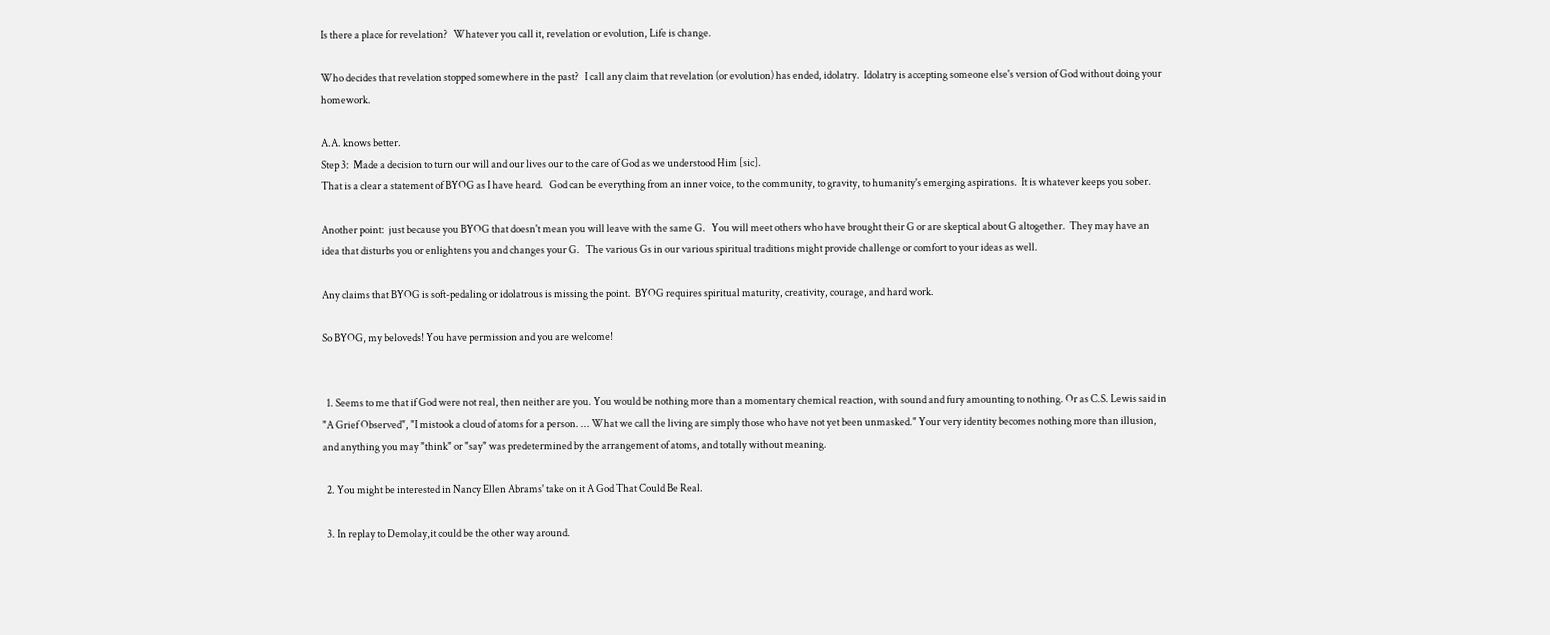Is there a place for revelation?   Whatever you call it, revelation or evolution, Life is change.

Who decides that revelation stopped somewhere in the past?   I call any claim that revelation (or evolution) has ended, idolatry.  Idolatry is accepting someone else's version of God without doing your homework.

A.A. knows better.
Step 3:  Made a decision to turn our will and our lives our to the care of God as we understood Him [sic].
That is a clear a statement of BYOG as I have heard.   God can be everything from an inner voice, to the community, to gravity, to humanity's emerging aspirations.  It is whatever keeps you sober.

Another point:  just because you BYOG that doesn't mean you will leave with the same G.   You will meet others who have brought their G or are skeptical about G altogether.  They may have an idea that disturbs you or enlightens you and changes your G.   The various Gs in our various spiritual traditions might provide challenge or comfort to your ideas as well.

Any claims that BYOG is soft-pedaling or idolatrous is missing the point.  BYOG requires spiritual maturity, creativity, courage, and hard work.

So BYOG, my beloveds! You have permission and you are welcome!


  1. Seems to me that if God were not real, then neither are you. You would be nothing more than a momentary chemical reaction, with sound and fury amounting to nothing. Or as C.S. Lewis said in "A Grief Observed", "I mistook a cloud of atoms for a person. ... What we call the living are simply those who have not yet been unmasked." Your very identity becomes nothing more than illusion, and anything you may "think" or "say" was predetermined by the arrangement of atoms, and totally without meaning.

  2. You might be interested in Nancy Ellen Abrams' take on it A God That Could Be Real.

  3. In replay to Demolay,it could be the other way around.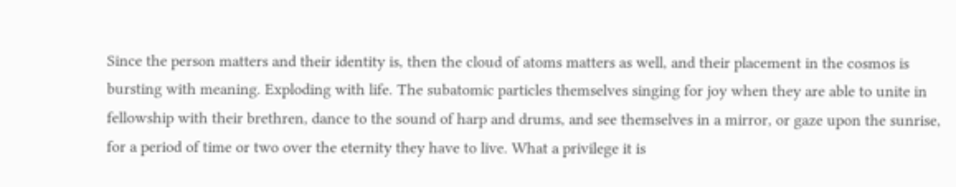Since the person matters and their identity is, then the cloud of atoms matters as well, and their placement in the cosmos is bursting with meaning. Exploding with life. The subatomic particles themselves singing for joy when they are able to unite in fellowship with their brethren, dance to the sound of harp and drums, and see themselves in a mirror, or gaze upon the sunrise, for a period of time or two over the eternity they have to live. What a privilege it is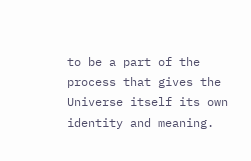to be a part of the process that gives the Universe itself its own identity and meaning.